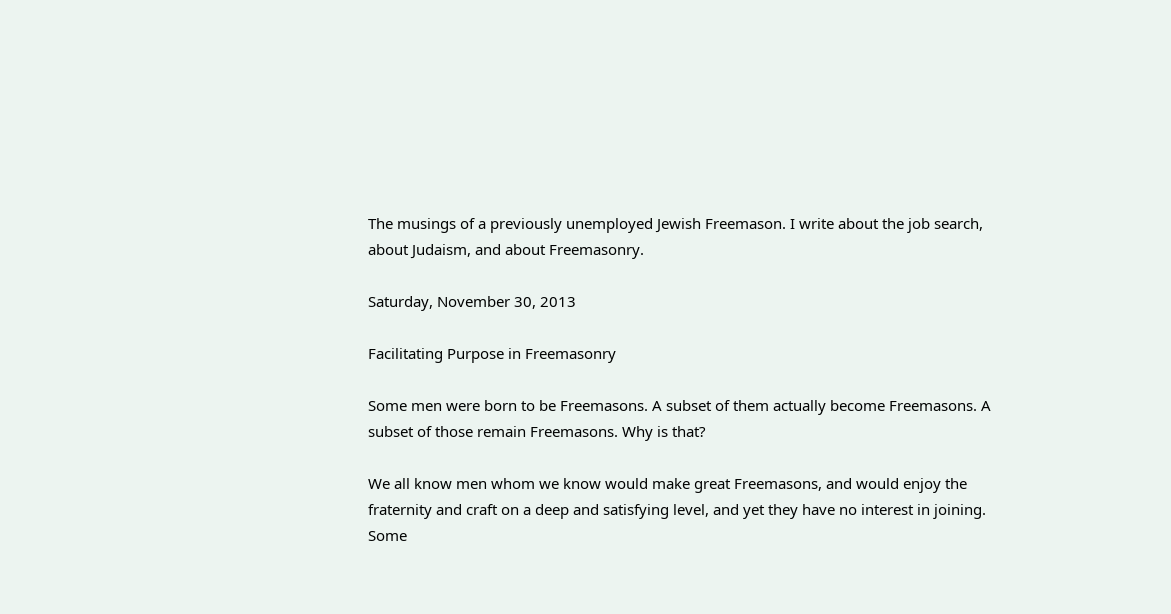The musings of a previously unemployed Jewish Freemason. I write about the job search, about Judaism, and about Freemasonry.

Saturday, November 30, 2013

Facilitating Purpose in Freemasonry

Some men were born to be Freemasons. A subset of them actually become Freemasons. A subset of those remain Freemasons. Why is that?

We all know men whom we know would make great Freemasons, and would enjoy the fraternity and craft on a deep and satisfying level, and yet they have no interest in joining. Some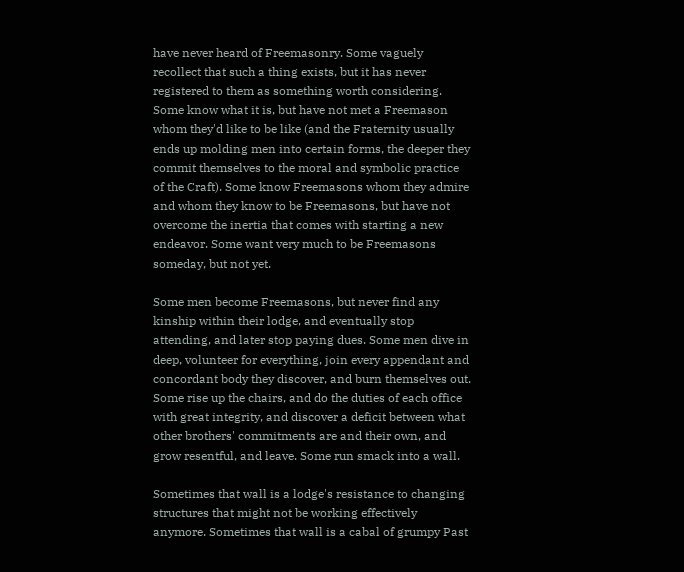have never heard of Freemasonry. Some vaguely recollect that such a thing exists, but it has never registered to them as something worth considering. Some know what it is, but have not met a Freemason whom they'd like to be like (and the Fraternity usually ends up molding men into certain forms, the deeper they commit themselves to the moral and symbolic practice of the Craft). Some know Freemasons whom they admire and whom they know to be Freemasons, but have not overcome the inertia that comes with starting a new endeavor. Some want very much to be Freemasons someday, but not yet.

Some men become Freemasons, but never find any kinship within their lodge, and eventually stop attending, and later stop paying dues. Some men dive in deep, volunteer for everything, join every appendant and concordant body they discover, and burn themselves out. Some rise up the chairs, and do the duties of each office with great integrity, and discover a deficit between what other brothers' commitments are and their own, and grow resentful, and leave. Some run smack into a wall.

Sometimes that wall is a lodge's resistance to changing structures that might not be working effectively anymore. Sometimes that wall is a cabal of grumpy Past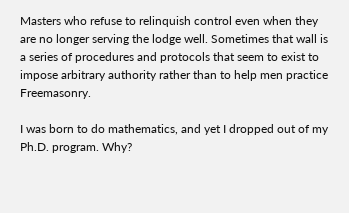Masters who refuse to relinquish control even when they are no longer serving the lodge well. Sometimes that wall is a series of procedures and protocols that seem to exist to impose arbitrary authority rather than to help men practice Freemasonry.

I was born to do mathematics, and yet I dropped out of my Ph.D. program. Why?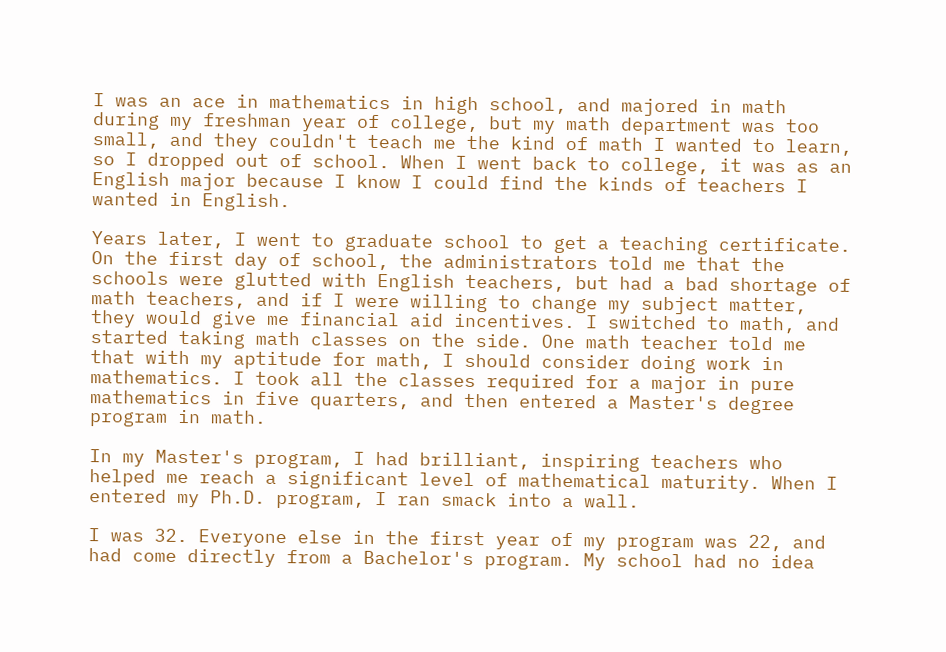I was an ace in mathematics in high school, and majored in math during my freshman year of college, but my math department was too small, and they couldn't teach me the kind of math I wanted to learn, so I dropped out of school. When I went back to college, it was as an English major because I know I could find the kinds of teachers I wanted in English.

Years later, I went to graduate school to get a teaching certificate. On the first day of school, the administrators told me that the schools were glutted with English teachers, but had a bad shortage of math teachers, and if I were willing to change my subject matter, they would give me financial aid incentives. I switched to math, and started taking math classes on the side. One math teacher told me that with my aptitude for math, I should consider doing work in mathematics. I took all the classes required for a major in pure mathematics in five quarters, and then entered a Master's degree program in math.

In my Master's program, I had brilliant, inspiring teachers who helped me reach a significant level of mathematical maturity. When I entered my Ph.D. program, I ran smack into a wall.

I was 32. Everyone else in the first year of my program was 22, and had come directly from a Bachelor's program. My school had no idea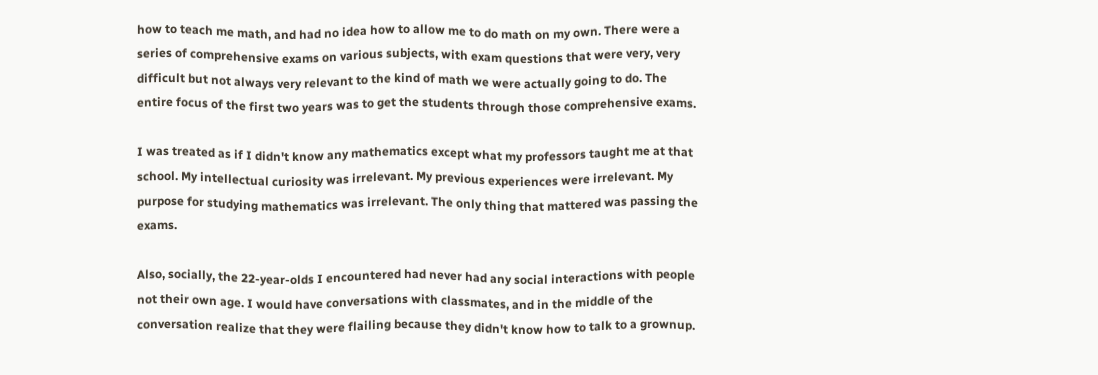how to teach me math, and had no idea how to allow me to do math on my own. There were a series of comprehensive exams on various subjects, with exam questions that were very, very difficult but not always very relevant to the kind of math we were actually going to do. The entire focus of the first two years was to get the students through those comprehensive exams.

I was treated as if I didn't know any mathematics except what my professors taught me at that school. My intellectual curiosity was irrelevant. My previous experiences were irrelevant. My purpose for studying mathematics was irrelevant. The only thing that mattered was passing the exams.

Also, socially, the 22-year-olds I encountered had never had any social interactions with people not their own age. I would have conversations with classmates, and in the middle of the conversation realize that they were flailing because they didn't know how to talk to a grownup.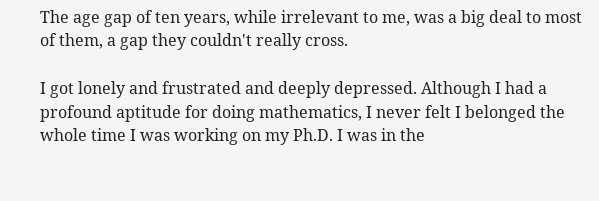The age gap of ten years, while irrelevant to me, was a big deal to most of them, a gap they couldn't really cross.

I got lonely and frustrated and deeply depressed. Although I had a profound aptitude for doing mathematics, I never felt I belonged the whole time I was working on my Ph.D. I was in the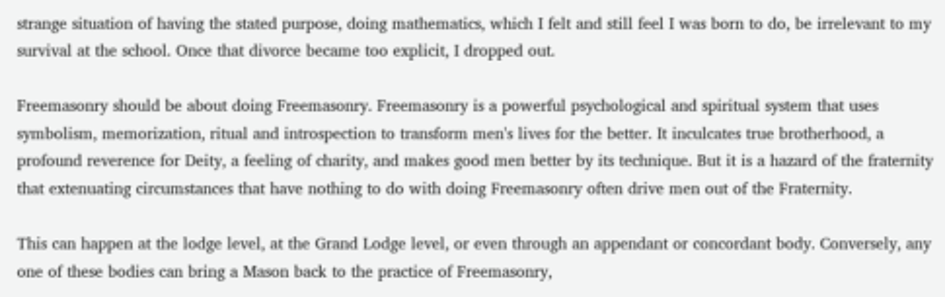strange situation of having the stated purpose, doing mathematics, which I felt and still feel I was born to do, be irrelevant to my survival at the school. Once that divorce became too explicit, I dropped out.

Freemasonry should be about doing Freemasonry. Freemasonry is a powerful psychological and spiritual system that uses symbolism, memorization, ritual and introspection to transform men's lives for the better. It inculcates true brotherhood, a profound reverence for Deity, a feeling of charity, and makes good men better by its technique. But it is a hazard of the fraternity that extenuating circumstances that have nothing to do with doing Freemasonry often drive men out of the Fraternity.

This can happen at the lodge level, at the Grand Lodge level, or even through an appendant or concordant body. Conversely, any one of these bodies can bring a Mason back to the practice of Freemasonry,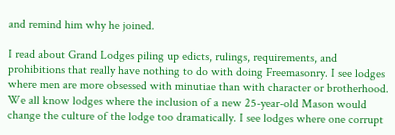and remind him why he joined.

I read about Grand Lodges piling up edicts, rulings, requirements, and prohibitions that really have nothing to do with doing Freemasonry. I see lodges where men are more obsessed with minutiae than with character or brotherhood. We all know lodges where the inclusion of a new 25-year-old Mason would change the culture of the lodge too dramatically. I see lodges where one corrupt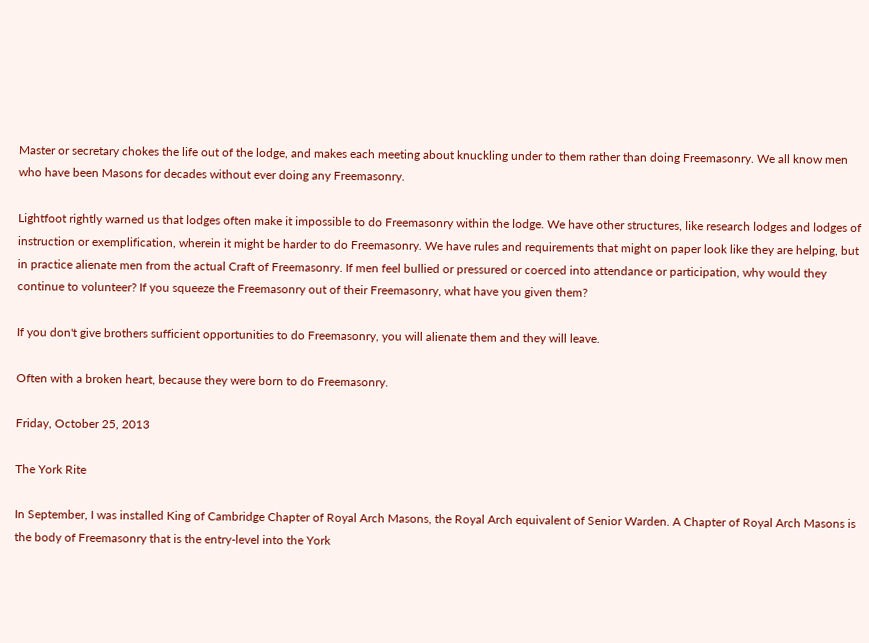Master or secretary chokes the life out of the lodge, and makes each meeting about knuckling under to them rather than doing Freemasonry. We all know men who have been Masons for decades without ever doing any Freemasonry.

Lightfoot rightly warned us that lodges often make it impossible to do Freemasonry within the lodge. We have other structures, like research lodges and lodges of instruction or exemplification, wherein it might be harder to do Freemasonry. We have rules and requirements that might on paper look like they are helping, but in practice alienate men from the actual Craft of Freemasonry. If men feel bullied or pressured or coerced into attendance or participation, why would they continue to volunteer? If you squeeze the Freemasonry out of their Freemasonry, what have you given them?

If you don't give brothers sufficient opportunities to do Freemasonry, you will alienate them and they will leave.

Often with a broken heart, because they were born to do Freemasonry.

Friday, October 25, 2013

The York Rite

In September, I was installed King of Cambridge Chapter of Royal Arch Masons, the Royal Arch equivalent of Senior Warden. A Chapter of Royal Arch Masons is the body of Freemasonry that is the entry-level into the York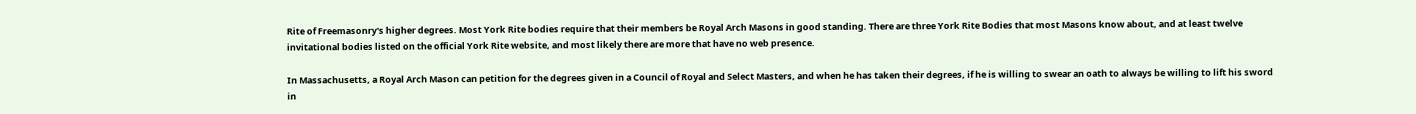Rite of Freemasonry's higher degrees. Most York Rite bodies require that their members be Royal Arch Masons in good standing. There are three York Rite Bodies that most Masons know about, and at least twelve invitational bodies listed on the official York Rite website, and most likely there are more that have no web presence.

In Massachusetts, a Royal Arch Mason can petition for the degrees given in a Council of Royal and Select Masters, and when he has taken their degrees, if he is willing to swear an oath to always be willing to lift his sword in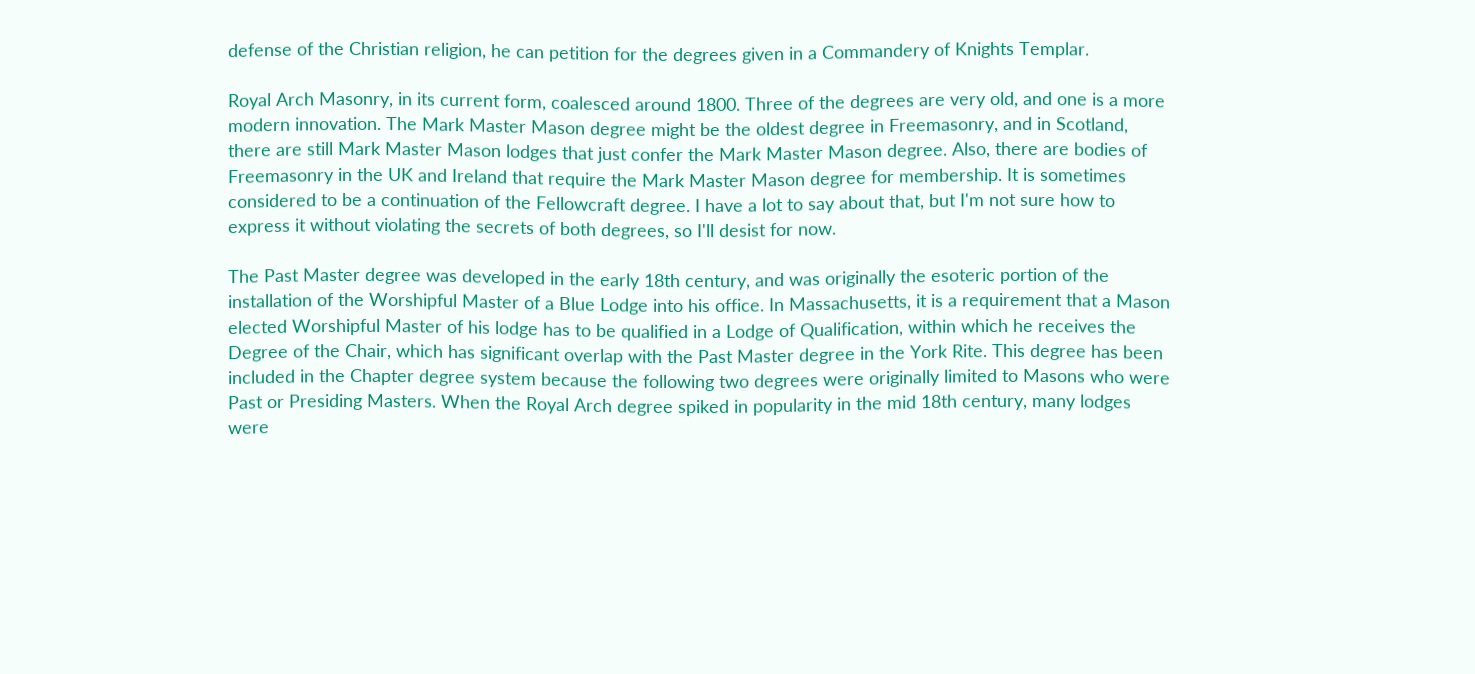defense of the Christian religion, he can petition for the degrees given in a Commandery of Knights Templar.

Royal Arch Masonry, in its current form, coalesced around 1800. Three of the degrees are very old, and one is a more modern innovation. The Mark Master Mason degree might be the oldest degree in Freemasonry, and in Scotland, there are still Mark Master Mason lodges that just confer the Mark Master Mason degree. Also, there are bodies of Freemasonry in the UK and Ireland that require the Mark Master Mason degree for membership. It is sometimes considered to be a continuation of the Fellowcraft degree. I have a lot to say about that, but I'm not sure how to express it without violating the secrets of both degrees, so I'll desist for now.

The Past Master degree was developed in the early 18th century, and was originally the esoteric portion of the installation of the Worshipful Master of a Blue Lodge into his office. In Massachusetts, it is a requirement that a Mason elected Worshipful Master of his lodge has to be qualified in a Lodge of Qualification, within which he receives the Degree of the Chair, which has significant overlap with the Past Master degree in the York Rite. This degree has been included in the Chapter degree system because the following two degrees were originally limited to Masons who were Past or Presiding Masters. When the Royal Arch degree spiked in popularity in the mid 18th century, many lodges were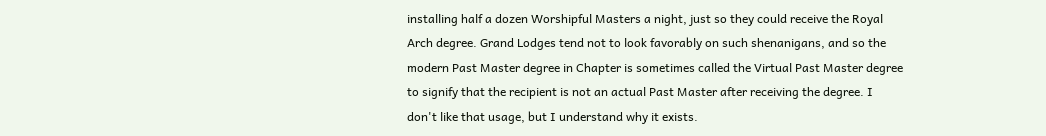installing half a dozen Worshipful Masters a night, just so they could receive the Royal Arch degree. Grand Lodges tend not to look favorably on such shenanigans, and so the modern Past Master degree in Chapter is sometimes called the Virtual Past Master degree to signify that the recipient is not an actual Past Master after receiving the degree. I don't like that usage, but I understand why it exists.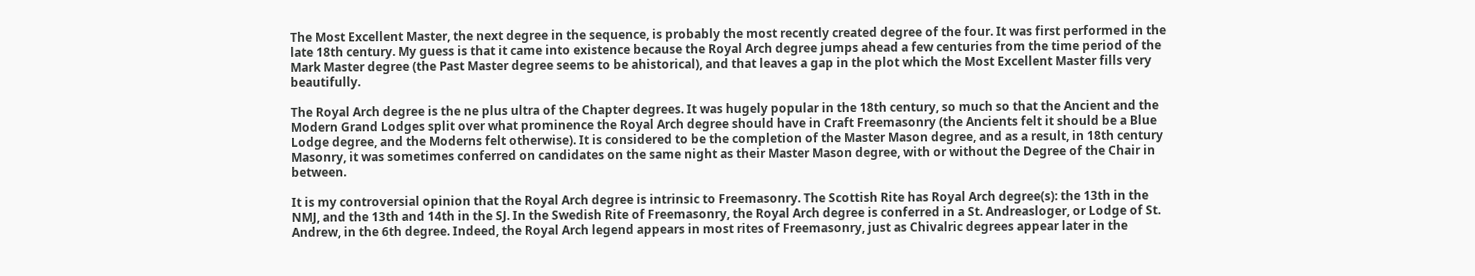The Most Excellent Master, the next degree in the sequence, is probably the most recently created degree of the four. It was first performed in the late 18th century. My guess is that it came into existence because the Royal Arch degree jumps ahead a few centuries from the time period of the Mark Master degree (the Past Master degree seems to be ahistorical), and that leaves a gap in the plot which the Most Excellent Master fills very beautifully.

The Royal Arch degree is the ne plus ultra of the Chapter degrees. It was hugely popular in the 18th century, so much so that the Ancient and the Modern Grand Lodges split over what prominence the Royal Arch degree should have in Craft Freemasonry (the Ancients felt it should be a Blue Lodge degree, and the Moderns felt otherwise). It is considered to be the completion of the Master Mason degree, and as a result, in 18th century Masonry, it was sometimes conferred on candidates on the same night as their Master Mason degree, with or without the Degree of the Chair in between.

It is my controversial opinion that the Royal Arch degree is intrinsic to Freemasonry. The Scottish Rite has Royal Arch degree(s): the 13th in the NMJ, and the 13th and 14th in the SJ. In the Swedish Rite of Freemasonry, the Royal Arch degree is conferred in a St. Andreasloger, or Lodge of St. Andrew, in the 6th degree. Indeed, the Royal Arch legend appears in most rites of Freemasonry, just as Chivalric degrees appear later in the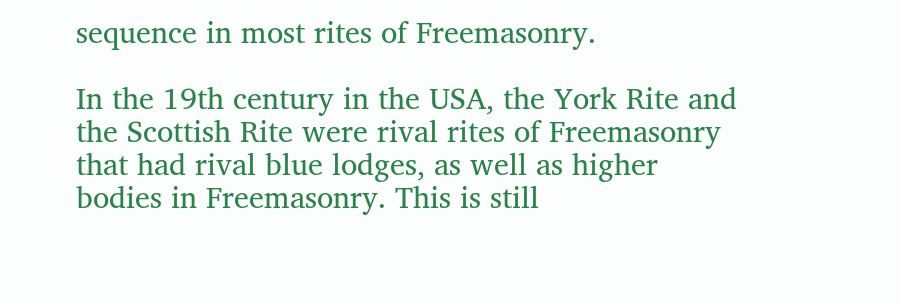sequence in most rites of Freemasonry.

In the 19th century in the USA, the York Rite and the Scottish Rite were rival rites of Freemasonry that had rival blue lodges, as well as higher bodies in Freemasonry. This is still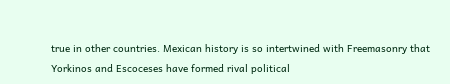true in other countries. Mexican history is so intertwined with Freemasonry that Yorkinos and Escoceses have formed rival political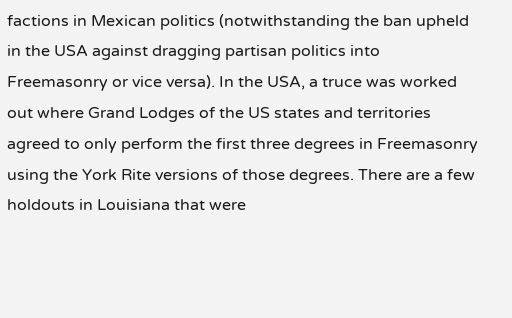factions in Mexican politics (notwithstanding the ban upheld in the USA against dragging partisan politics into Freemasonry or vice versa). In the USA, a truce was worked out where Grand Lodges of the US states and territories agreed to only perform the first three degrees in Freemasonry using the York Rite versions of those degrees. There are a few holdouts in Louisiana that were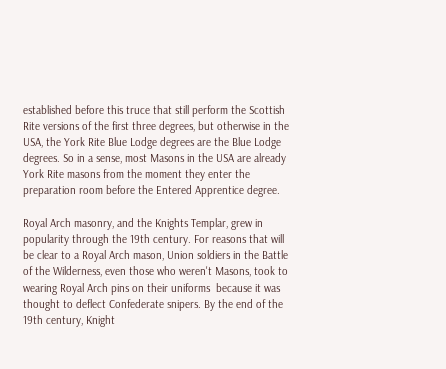established before this truce that still perform the Scottish Rite versions of the first three degrees, but otherwise in the USA, the York Rite Blue Lodge degrees are the Blue Lodge degrees. So in a sense, most Masons in the USA are already York Rite masons from the moment they enter the preparation room before the Entered Apprentice degree.

Royal Arch masonry, and the Knights Templar, grew in popularity through the 19th century. For reasons that will be clear to a Royal Arch mason, Union soldiers in the Battle of the Wilderness, even those who weren't Masons, took to wearing Royal Arch pins on their uniforms  because it was thought to deflect Confederate snipers. By the end of the 19th century, Knight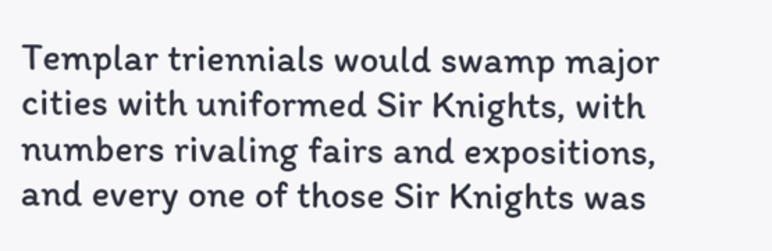Templar triennials would swamp major cities with uniformed Sir Knights, with numbers rivaling fairs and expositions, and every one of those Sir Knights was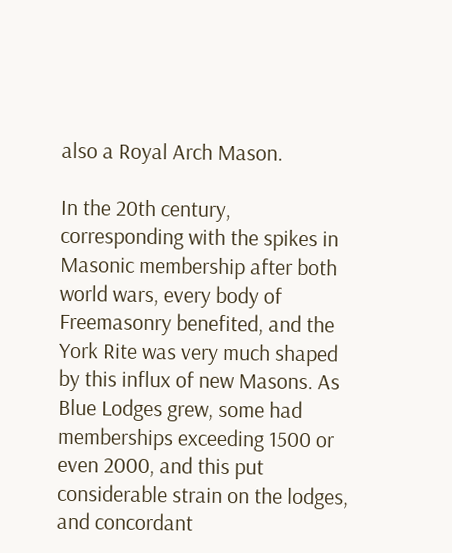also a Royal Arch Mason.

In the 20th century, corresponding with the spikes in Masonic membership after both world wars, every body of Freemasonry benefited, and the York Rite was very much shaped by this influx of new Masons. As Blue Lodges grew, some had memberships exceeding 1500 or even 2000, and this put considerable strain on the lodges, and concordant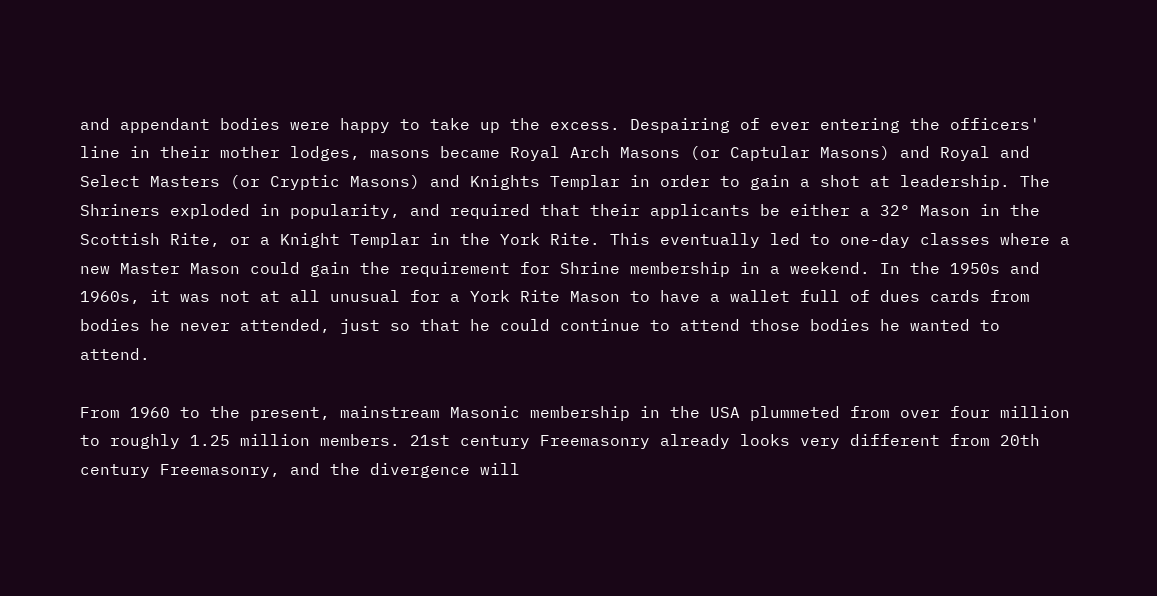and appendant bodies were happy to take up the excess. Despairing of ever entering the officers' line in their mother lodges, masons became Royal Arch Masons (or Captular Masons) and Royal and Select Masters (or Cryptic Masons) and Knights Templar in order to gain a shot at leadership. The Shriners exploded in popularity, and required that their applicants be either a 32° Mason in the Scottish Rite, or a Knight Templar in the York Rite. This eventually led to one-day classes where a new Master Mason could gain the requirement for Shrine membership in a weekend. In the 1950s and 1960s, it was not at all unusual for a York Rite Mason to have a wallet full of dues cards from bodies he never attended, just so that he could continue to attend those bodies he wanted to attend.

From 1960 to the present, mainstream Masonic membership in the USA plummeted from over four million to roughly 1.25 million members. 21st century Freemasonry already looks very different from 20th century Freemasonry, and the divergence will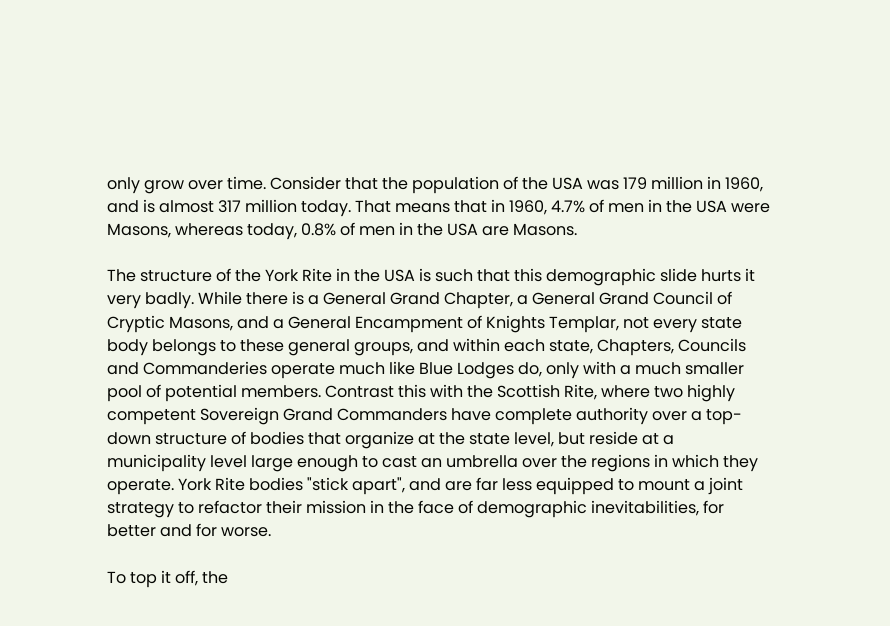only grow over time. Consider that the population of the USA was 179 million in 1960, and is almost 317 million today. That means that in 1960, 4.7% of men in the USA were Masons, whereas today, 0.8% of men in the USA are Masons.

The structure of the York Rite in the USA is such that this demographic slide hurts it very badly. While there is a General Grand Chapter, a General Grand Council of Cryptic Masons, and a General Encampment of Knights Templar, not every state body belongs to these general groups, and within each state, Chapters, Councils and Commanderies operate much like Blue Lodges do, only with a much smaller pool of potential members. Contrast this with the Scottish Rite, where two highly competent Sovereign Grand Commanders have complete authority over a top-down structure of bodies that organize at the state level, but reside at a municipality level large enough to cast an umbrella over the regions in which they operate. York Rite bodies "stick apart", and are far less equipped to mount a joint strategy to refactor their mission in the face of demographic inevitabilities, for better and for worse.

To top it off, the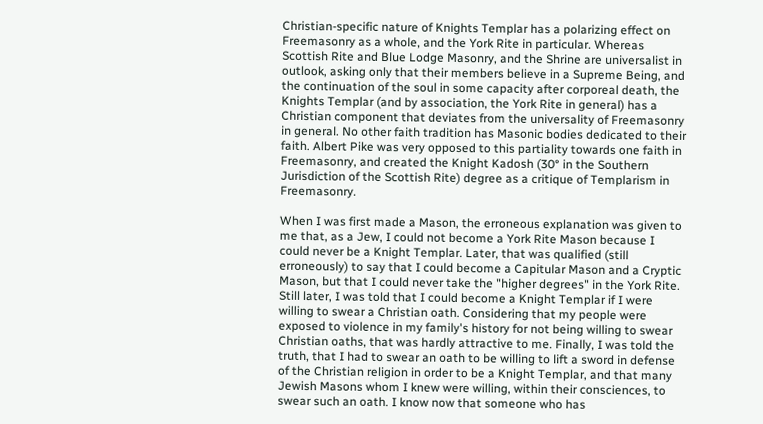Christian-specific nature of Knights Templar has a polarizing effect on Freemasonry as a whole, and the York Rite in particular. Whereas Scottish Rite and Blue Lodge Masonry, and the Shrine are universalist in outlook, asking only that their members believe in a Supreme Being, and the continuation of the soul in some capacity after corporeal death, the Knights Templar (and by association, the York Rite in general) has a Christian component that deviates from the universality of Freemasonry in general. No other faith tradition has Masonic bodies dedicated to their faith. Albert Pike was very opposed to this partiality towards one faith in Freemasonry, and created the Knight Kadosh (30° in the Southern Jurisdiction of the Scottish Rite) degree as a critique of Templarism in Freemasonry.

When I was first made a Mason, the erroneous explanation was given to me that, as a Jew, I could not become a York Rite Mason because I could never be a Knight Templar. Later, that was qualified (still erroneously) to say that I could become a Capitular Mason and a Cryptic Mason, but that I could never take the "higher degrees" in the York Rite. Still later, I was told that I could become a Knight Templar if I were willing to swear a Christian oath. Considering that my people were exposed to violence in my family's history for not being willing to swear Christian oaths, that was hardly attractive to me. Finally, I was told the truth, that I had to swear an oath to be willing to lift a sword in defense of the Christian religion in order to be a Knight Templar, and that many Jewish Masons whom I knew were willing, within their consciences, to swear such an oath. I know now that someone who has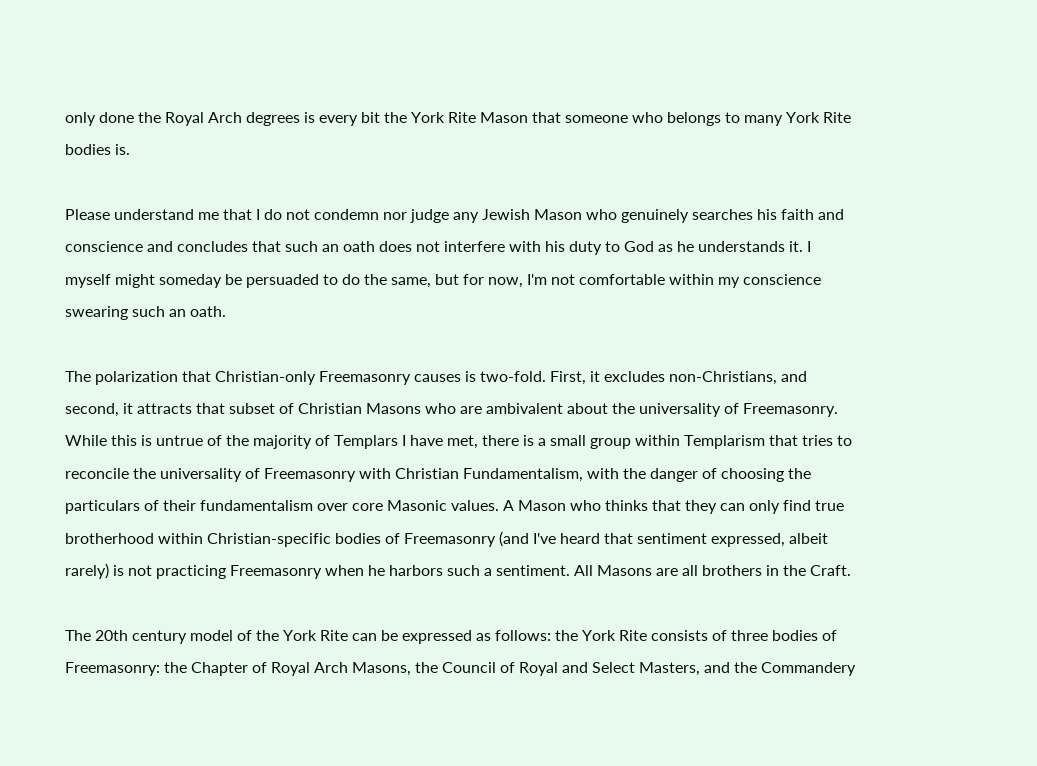only done the Royal Arch degrees is every bit the York Rite Mason that someone who belongs to many York Rite bodies is.

Please understand me that I do not condemn nor judge any Jewish Mason who genuinely searches his faith and conscience and concludes that such an oath does not interfere with his duty to God as he understands it. I myself might someday be persuaded to do the same, but for now, I'm not comfortable within my conscience swearing such an oath.

The polarization that Christian-only Freemasonry causes is two-fold. First, it excludes non-Christians, and second, it attracts that subset of Christian Masons who are ambivalent about the universality of Freemasonry. While this is untrue of the majority of Templars I have met, there is a small group within Templarism that tries to reconcile the universality of Freemasonry with Christian Fundamentalism, with the danger of choosing the particulars of their fundamentalism over core Masonic values. A Mason who thinks that they can only find true brotherhood within Christian-specific bodies of Freemasonry (and I've heard that sentiment expressed, albeit rarely) is not practicing Freemasonry when he harbors such a sentiment. All Masons are all brothers in the Craft.

The 20th century model of the York Rite can be expressed as follows: the York Rite consists of three bodies of Freemasonry: the Chapter of Royal Arch Masons, the Council of Royal and Select Masters, and the Commandery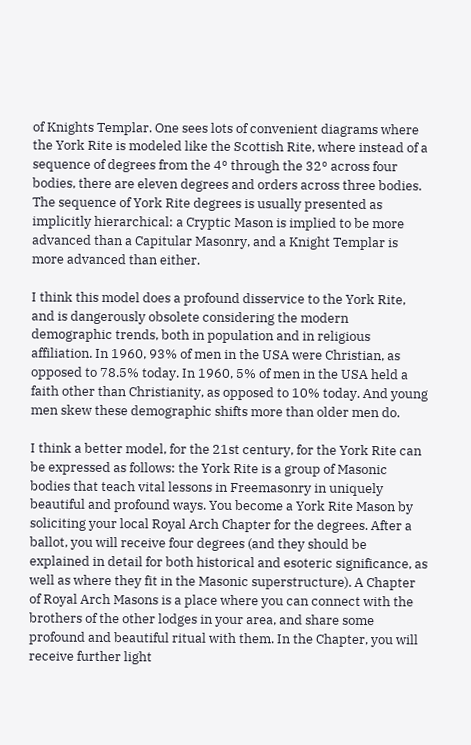of Knights Templar. One sees lots of convenient diagrams where the York Rite is modeled like the Scottish Rite, where instead of a sequence of degrees from the 4° through the 32° across four bodies, there are eleven degrees and orders across three bodies. The sequence of York Rite degrees is usually presented as implicitly hierarchical: a Cryptic Mason is implied to be more advanced than a Capitular Masonry, and a Knight Templar is more advanced than either.

I think this model does a profound disservice to the York Rite, and is dangerously obsolete considering the modern demographic trends, both in population and in religious affiliation. In 1960, 93% of men in the USA were Christian, as opposed to 78.5% today. In 1960, 5% of men in the USA held a faith other than Christianity, as opposed to 10% today. And young men skew these demographic shifts more than older men do.

I think a better model, for the 21st century, for the York Rite can be expressed as follows: the York Rite is a group of Masonic bodies that teach vital lessons in Freemasonry in uniquely beautiful and profound ways. You become a York Rite Mason by soliciting your local Royal Arch Chapter for the degrees. After a ballot, you will receive four degrees (and they should be explained in detail for both historical and esoteric significance, as well as where they fit in the Masonic superstructure). A Chapter of Royal Arch Masons is a place where you can connect with the brothers of the other lodges in your area, and share some profound and beautiful ritual with them. In the Chapter, you will receive further light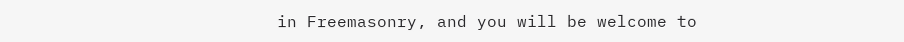in Freemasonry, and you will be welcome to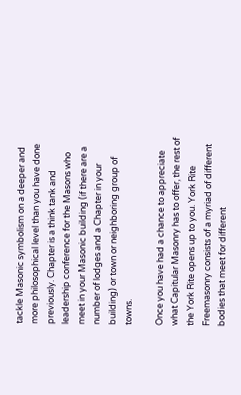tackle Masonic symbolism on a deeper and more philosophical level than you have done previously. Chapter is a think tank and leadership conference for the Masons who meet in your Masonic building (if there are a number of lodges and a Chapter in your building) or town or neighboring group of towns.

Once you have had a chance to appreciate what Capitular Masonry has to offer, the rest of the York Rite opens up to you. York Rite Freemasonry consists of a myriad of different bodies that meet for different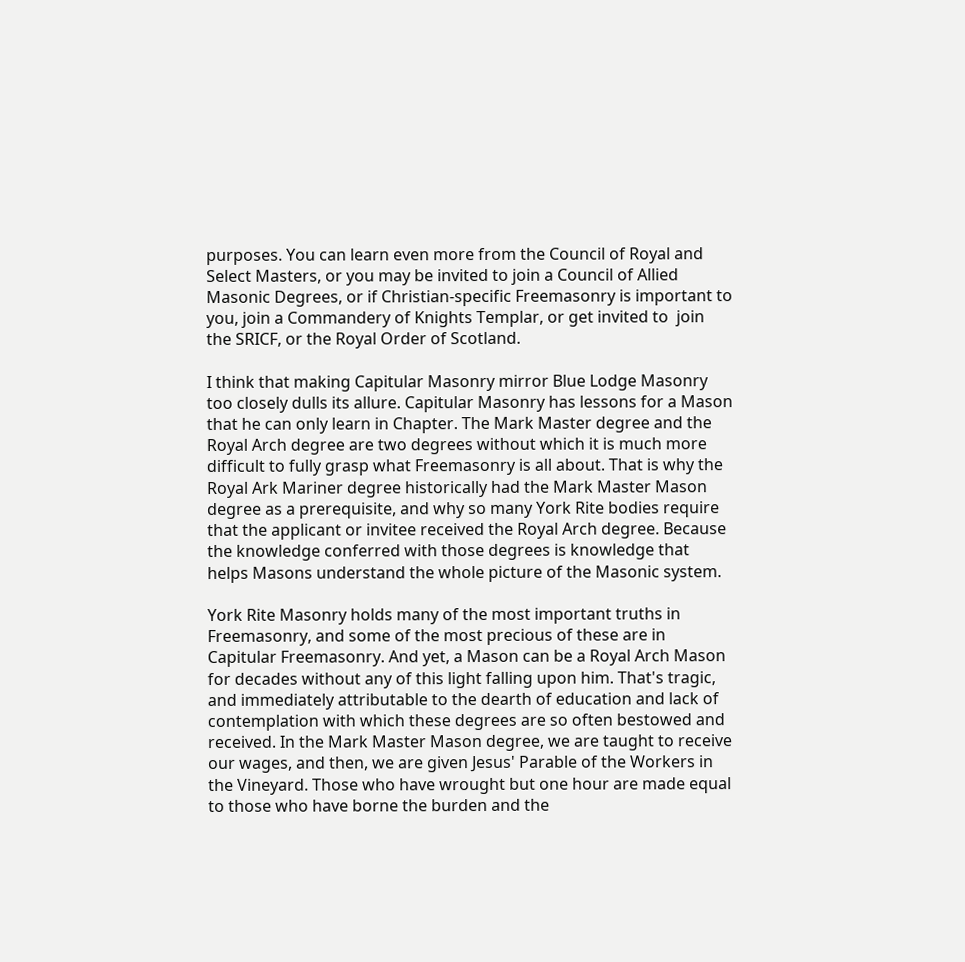purposes. You can learn even more from the Council of Royal and Select Masters, or you may be invited to join a Council of Allied Masonic Degrees, or if Christian-specific Freemasonry is important to you, join a Commandery of Knights Templar, or get invited to  join the SRICF, or the Royal Order of Scotland.

I think that making Capitular Masonry mirror Blue Lodge Masonry too closely dulls its allure. Capitular Masonry has lessons for a Mason that he can only learn in Chapter. The Mark Master degree and the Royal Arch degree are two degrees without which it is much more difficult to fully grasp what Freemasonry is all about. That is why the Royal Ark Mariner degree historically had the Mark Master Mason degree as a prerequisite, and why so many York Rite bodies require that the applicant or invitee received the Royal Arch degree. Because the knowledge conferred with those degrees is knowledge that helps Masons understand the whole picture of the Masonic system.

York Rite Masonry holds many of the most important truths in Freemasonry, and some of the most precious of these are in Capitular Freemasonry. And yet, a Mason can be a Royal Arch Mason for decades without any of this light falling upon him. That's tragic, and immediately attributable to the dearth of education and lack of contemplation with which these degrees are so often bestowed and received. In the Mark Master Mason degree, we are taught to receive our wages, and then, we are given Jesus' Parable of the Workers in the Vineyard. Those who have wrought but one hour are made equal to those who have borne the burden and the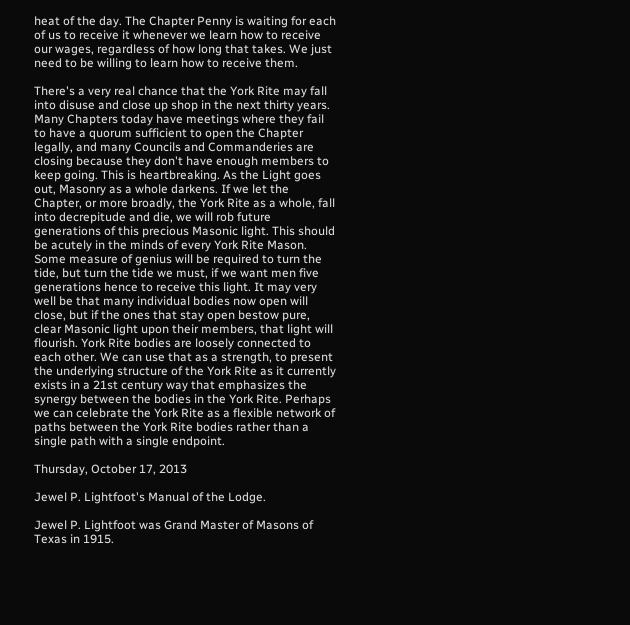heat of the day. The Chapter Penny is waiting for each of us to receive it whenever we learn how to receive our wages, regardless of how long that takes. We just need to be willing to learn how to receive them.

There's a very real chance that the York Rite may fall into disuse and close up shop in the next thirty years. Many Chapters today have meetings where they fail to have a quorum sufficient to open the Chapter legally, and many Councils and Commanderies are closing because they don't have enough members to keep going. This is heartbreaking. As the Light goes out, Masonry as a whole darkens. If we let the Chapter, or more broadly, the York Rite as a whole, fall into decrepitude and die, we will rob future generations of this precious Masonic light. This should be acutely in the minds of every York Rite Mason. Some measure of genius will be required to turn the tide, but turn the tide we must, if we want men five generations hence to receive this light. It may very well be that many individual bodies now open will close, but if the ones that stay open bestow pure, clear Masonic light upon their members, that light will flourish. York Rite bodies are loosely connected to each other. We can use that as a strength, to present the underlying structure of the York Rite as it currently exists in a 21st century way that emphasizes the synergy between the bodies in the York Rite. Perhaps we can celebrate the York Rite as a flexible network of paths between the York Rite bodies rather than a single path with a single endpoint.

Thursday, October 17, 2013

Jewel P. Lightfoot's Manual of the Lodge.

Jewel P. Lightfoot was Grand Master of Masons of Texas in 1915.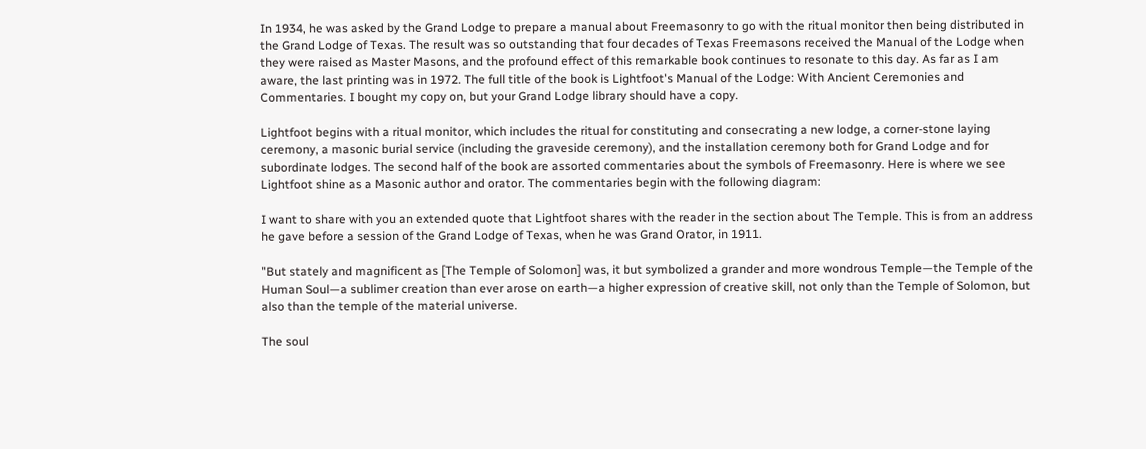In 1934, he was asked by the Grand Lodge to prepare a manual about Freemasonry to go with the ritual monitor then being distributed in the Grand Lodge of Texas. The result was so outstanding that four decades of Texas Freemasons received the Manual of the Lodge when they were raised as Master Masons, and the profound effect of this remarkable book continues to resonate to this day. As far as I am aware, the last printing was in 1972. The full title of the book is Lightfoot's Manual of the Lodge: With Ancient Ceremonies and Commentaries. I bought my copy on, but your Grand Lodge library should have a copy.

Lightfoot begins with a ritual monitor, which includes the ritual for constituting and consecrating a new lodge, a corner-stone laying ceremony, a masonic burial service (including the graveside ceremony), and the installation ceremony both for Grand Lodge and for subordinate lodges. The second half of the book are assorted commentaries about the symbols of Freemasonry. Here is where we see Lightfoot shine as a Masonic author and orator. The commentaries begin with the following diagram:

I want to share with you an extended quote that Lightfoot shares with the reader in the section about The Temple. This is from an address he gave before a session of the Grand Lodge of Texas, when he was Grand Orator, in 1911.

"But stately and magnificent as [The Temple of Solomon] was, it but symbolized a grander and more wondrous Temple—the Temple of the Human Soul—a sublimer creation than ever arose on earth—a higher expression of creative skill, not only than the Temple of Solomon, but also than the temple of the material universe.

The soul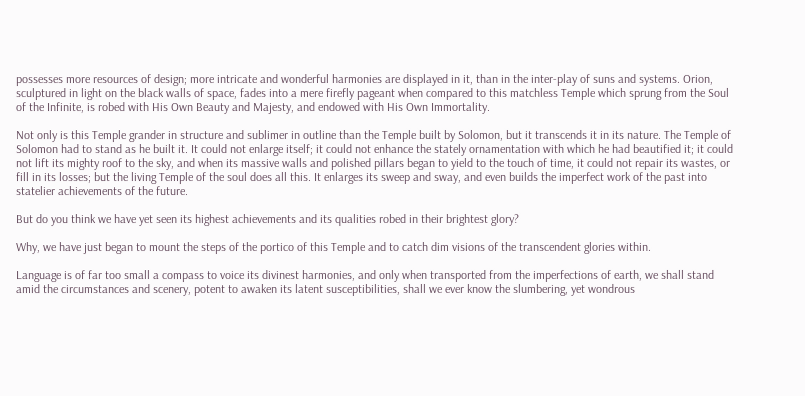possesses more resources of design; more intricate and wonderful harmonies are displayed in it, than in the inter-play of suns and systems. Orion, sculptured in light on the black walls of space, fades into a mere firefly pageant when compared to this matchless Temple which sprung from the Soul of the Infinite, is robed with His Own Beauty and Majesty, and endowed with His Own Immortality.

Not only is this Temple grander in structure and sublimer in outline than the Temple built by Solomon, but it transcends it in its nature. The Temple of Solomon had to stand as he built it. It could not enlarge itself; it could not enhance the stately ornamentation with which he had beautified it; it could not lift its mighty roof to the sky, and when its massive walls and polished pillars began to yield to the touch of time, it could not repair its wastes, or fill in its losses; but the living Temple of the soul does all this. It enlarges its sweep and sway, and even builds the imperfect work of the past into statelier achievements of the future.

But do you think we have yet seen its highest achievements and its qualities robed in their brightest glory?

Why, we have just began to mount the steps of the portico of this Temple and to catch dim visions of the transcendent glories within.

Language is of far too small a compass to voice its divinest harmonies, and only when transported from the imperfections of earth, we shall stand amid the circumstances and scenery, potent to awaken its latent susceptibilities, shall we ever know the slumbering, yet wondrous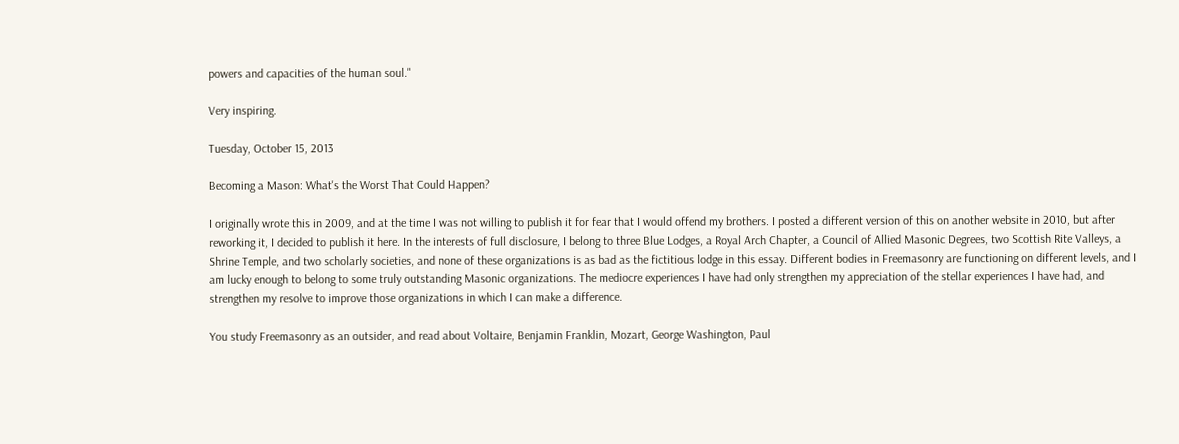powers and capacities of the human soul."

Very inspiring.

Tuesday, October 15, 2013

Becoming a Mason: What's the Worst That Could Happen?

I originally wrote this in 2009, and at the time I was not willing to publish it for fear that I would offend my brothers. I posted a different version of this on another website in 2010, but after reworking it, I decided to publish it here. In the interests of full disclosure, I belong to three Blue Lodges, a Royal Arch Chapter, a Council of Allied Masonic Degrees, two Scottish Rite Valleys, a Shrine Temple, and two scholarly societies, and none of these organizations is as bad as the fictitious lodge in this essay. Different bodies in Freemasonry are functioning on different levels, and I am lucky enough to belong to some truly outstanding Masonic organizations. The mediocre experiences I have had only strengthen my appreciation of the stellar experiences I have had, and strengthen my resolve to improve those organizations in which I can make a difference.

You study Freemasonry as an outsider, and read about Voltaire, Benjamin Franklin, Mozart, George Washington, Paul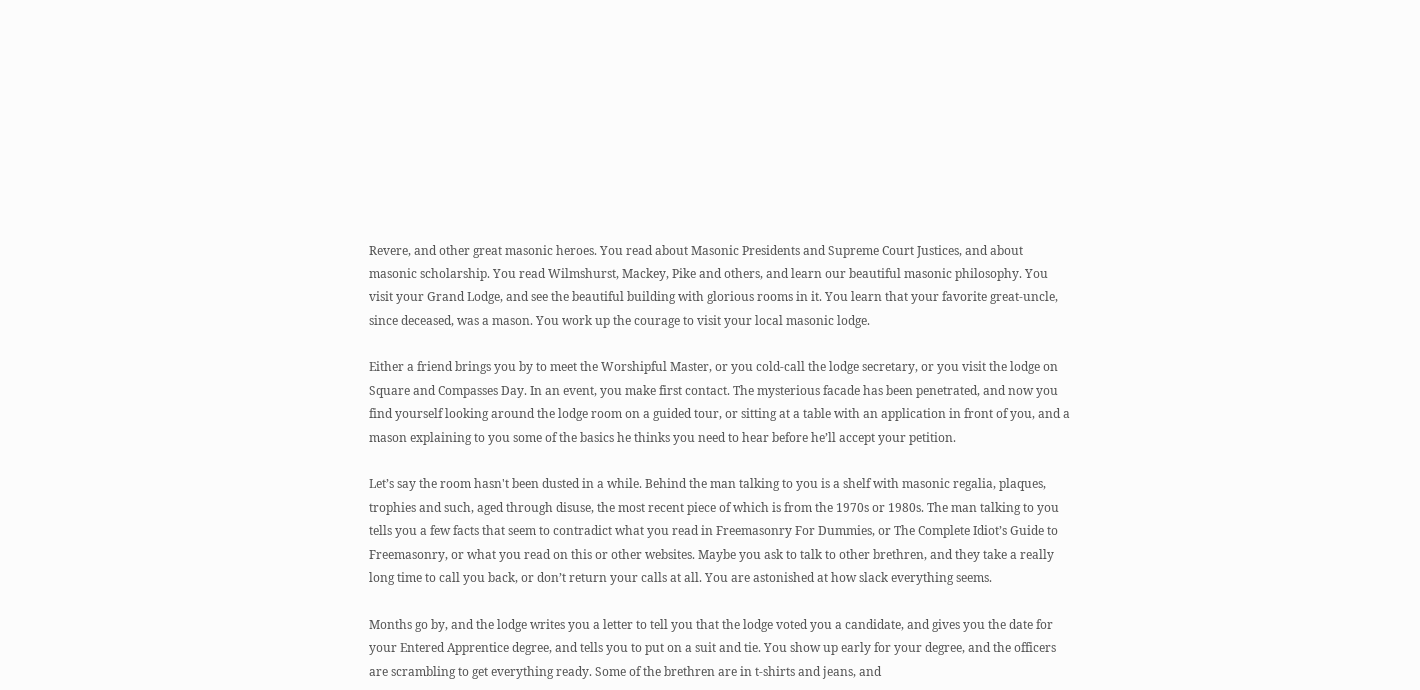Revere, and other great masonic heroes. You read about Masonic Presidents and Supreme Court Justices, and about masonic scholarship. You read Wilmshurst, Mackey, Pike and others, and learn our beautiful masonic philosophy. You visit your Grand Lodge, and see the beautiful building with glorious rooms in it. You learn that your favorite great-uncle, since deceased, was a mason. You work up the courage to visit your local masonic lodge.

Either a friend brings you by to meet the Worshipful Master, or you cold-call the lodge secretary, or you visit the lodge on Square and Compasses Day. In an event, you make first contact. The mysterious facade has been penetrated, and now you find yourself looking around the lodge room on a guided tour, or sitting at a table with an application in front of you, and a mason explaining to you some of the basics he thinks you need to hear before he’ll accept your petition.

Let’s say the room hasn't been dusted in a while. Behind the man talking to you is a shelf with masonic regalia, plaques, trophies and such, aged through disuse, the most recent piece of which is from the 1970s or 1980s. The man talking to you tells you a few facts that seem to contradict what you read in Freemasonry For Dummies, or The Complete Idiot’s Guide to Freemasonry, or what you read on this or other websites. Maybe you ask to talk to other brethren, and they take a really long time to call you back, or don’t return your calls at all. You are astonished at how slack everything seems.

Months go by, and the lodge writes you a letter to tell you that the lodge voted you a candidate, and gives you the date for your Entered Apprentice degree, and tells you to put on a suit and tie. You show up early for your degree, and the officers are scrambling to get everything ready. Some of the brethren are in t-shirts and jeans, and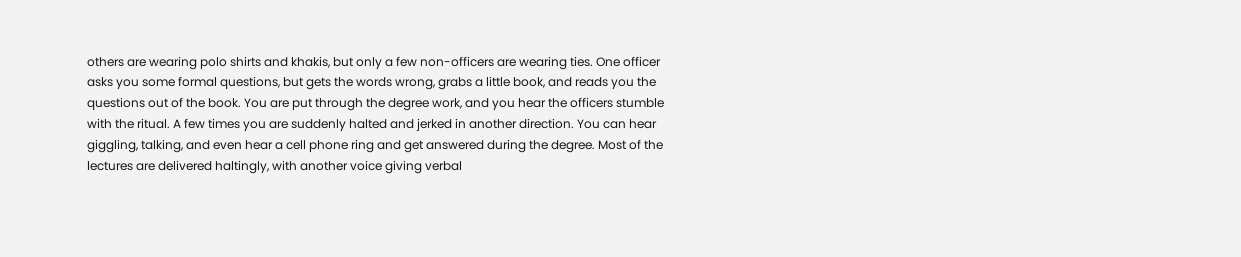others are wearing polo shirts and khakis, but only a few non-officers are wearing ties. One officer asks you some formal questions, but gets the words wrong, grabs a little book, and reads you the questions out of the book. You are put through the degree work, and you hear the officers stumble with the ritual. A few times you are suddenly halted and jerked in another direction. You can hear giggling, talking, and even hear a cell phone ring and get answered during the degree. Most of the lectures are delivered haltingly, with another voice giving verbal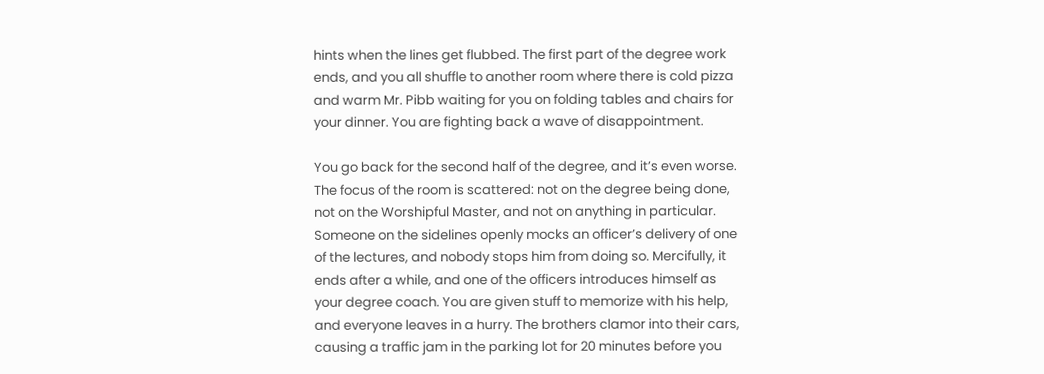hints when the lines get flubbed. The first part of the degree work ends, and you all shuffle to another room where there is cold pizza and warm Mr. Pibb waiting for you on folding tables and chairs for your dinner. You are fighting back a wave of disappointment.

You go back for the second half of the degree, and it’s even worse. The focus of the room is scattered: not on the degree being done, not on the Worshipful Master, and not on anything in particular. Someone on the sidelines openly mocks an officer’s delivery of one of the lectures, and nobody stops him from doing so. Mercifully, it ends after a while, and one of the officers introduces himself as your degree coach. You are given stuff to memorize with his help, and everyone leaves in a hurry. The brothers clamor into their cars, causing a traffic jam in the parking lot for 20 minutes before you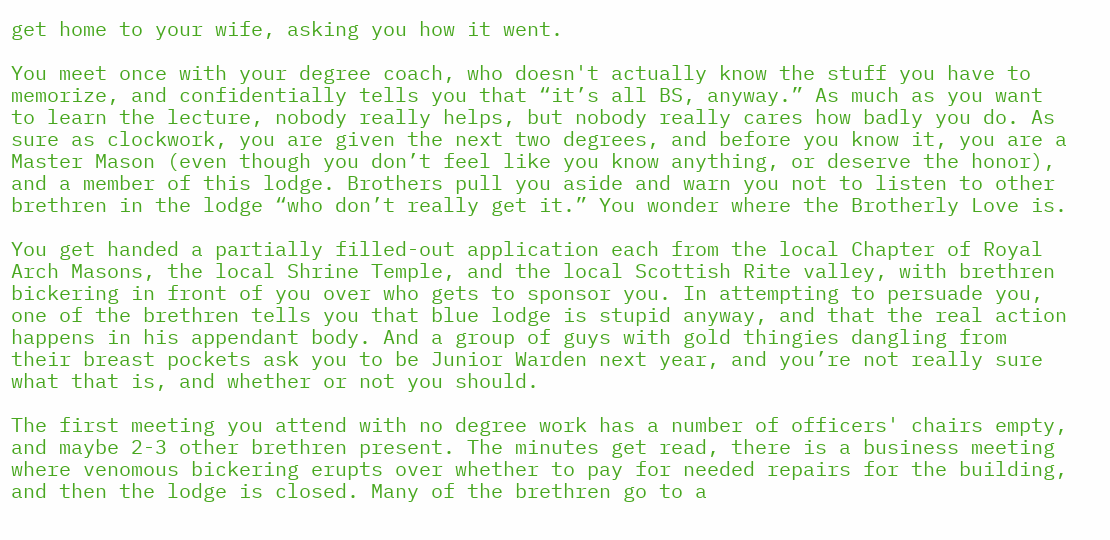get home to your wife, asking you how it went.

You meet once with your degree coach, who doesn't actually know the stuff you have to memorize, and confidentially tells you that “it’s all BS, anyway.” As much as you want to learn the lecture, nobody really helps, but nobody really cares how badly you do. As sure as clockwork, you are given the next two degrees, and before you know it, you are a Master Mason (even though you don’t feel like you know anything, or deserve the honor), and a member of this lodge. Brothers pull you aside and warn you not to listen to other brethren in the lodge “who don’t really get it.” You wonder where the Brotherly Love is.

You get handed a partially filled-out application each from the local Chapter of Royal Arch Masons, the local Shrine Temple, and the local Scottish Rite valley, with brethren bickering in front of you over who gets to sponsor you. In attempting to persuade you, one of the brethren tells you that blue lodge is stupid anyway, and that the real action happens in his appendant body. And a group of guys with gold thingies dangling from their breast pockets ask you to be Junior Warden next year, and you’re not really sure what that is, and whether or not you should.

The first meeting you attend with no degree work has a number of officers' chairs empty, and maybe 2-3 other brethren present. The minutes get read, there is a business meeting where venomous bickering erupts over whether to pay for needed repairs for the building, and then the lodge is closed. Many of the brethren go to a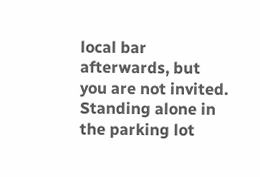local bar afterwards, but you are not invited. Standing alone in the parking lot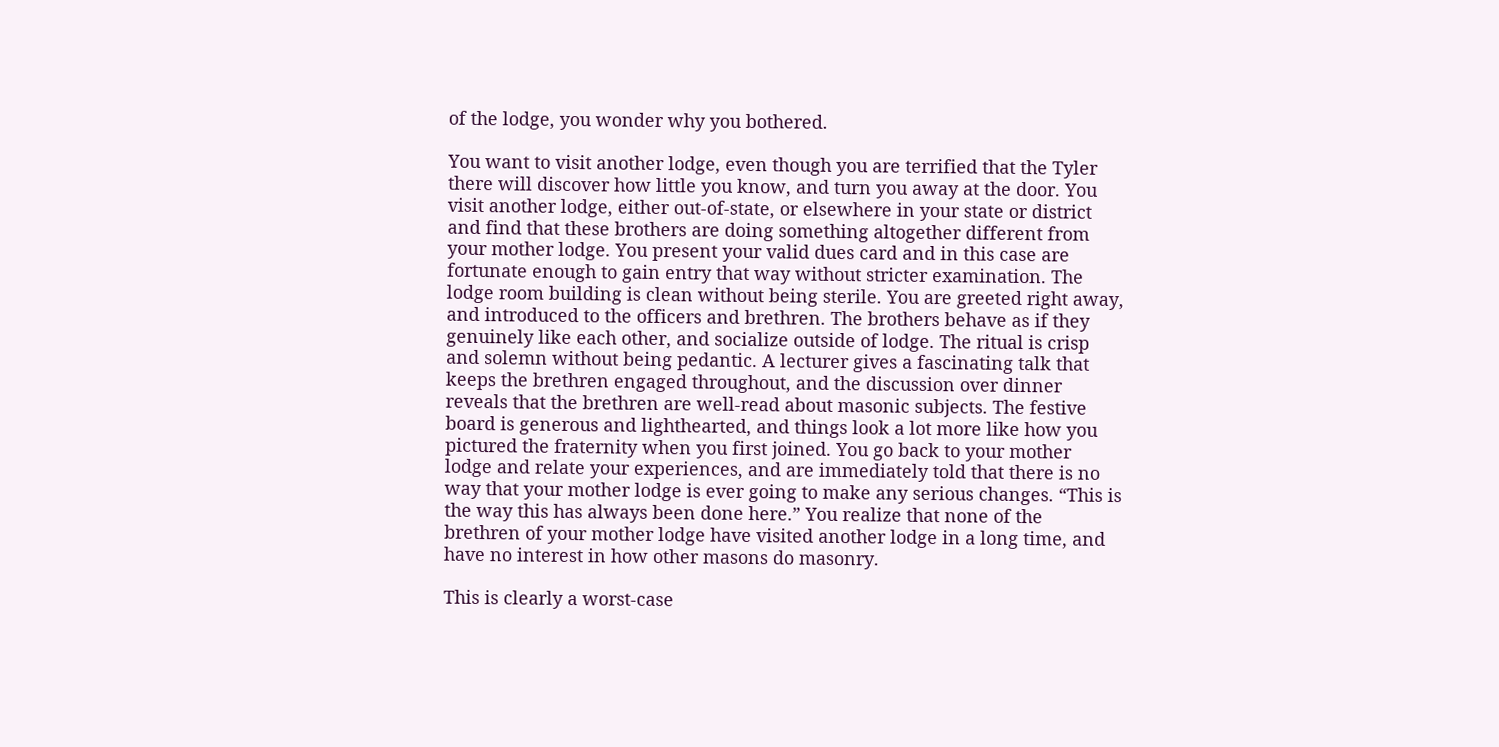of the lodge, you wonder why you bothered.

You want to visit another lodge, even though you are terrified that the Tyler there will discover how little you know, and turn you away at the door. You visit another lodge, either out-of-state, or elsewhere in your state or district and find that these brothers are doing something altogether different from your mother lodge. You present your valid dues card and in this case are fortunate enough to gain entry that way without stricter examination. The lodge room building is clean without being sterile. You are greeted right away, and introduced to the officers and brethren. The brothers behave as if they genuinely like each other, and socialize outside of lodge. The ritual is crisp and solemn without being pedantic. A lecturer gives a fascinating talk that keeps the brethren engaged throughout, and the discussion over dinner reveals that the brethren are well-read about masonic subjects. The festive board is generous and lighthearted, and things look a lot more like how you pictured the fraternity when you first joined. You go back to your mother lodge and relate your experiences, and are immediately told that there is no way that your mother lodge is ever going to make any serious changes. “This is the way this has always been done here.” You realize that none of the brethren of your mother lodge have visited another lodge in a long time, and have no interest in how other masons do masonry.

This is clearly a worst-case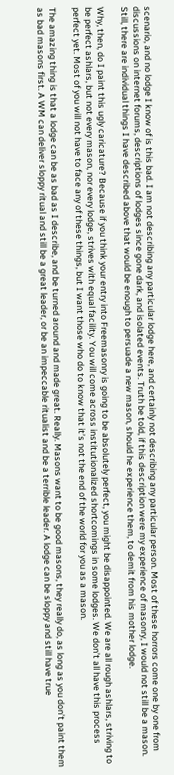scenario, and no lodge I know of is this bad. I am not describing any particular lodge here, and certainly not describing any particular person. Most of these horrors come one by one from discussions on internet forums, descriptions of lodges since gone dark, and isolated events. Truth be told, if this description were my experience of masonry, I would not still be a mason. Still, there are individual things I have described above that would be enough to persuade a new mason, should he experience them, to demit from his mother lodge.

Why, then, do I paint this ugly caricature? Because if you think your entry into Freemasonry is going to be absolutely perfect, you might be disappointed. We are all rough ashlars, striving to be perfect ashlars, but not every mason, nor every lodge, strives with equal facility. You will come across institutionalized shortcomings in some lodges. We don’t all have this process perfect yet. Most of you will not have to face any of these things, but I want those who do to know that it’s not the end of the world for you as a mason.

The amazing thing is that a lodge can be as bad as I describe, and be turned around and made great. Really. Masons want to be good masons, they really do, as long as you don’t paint them as bad masons first. A WM can deliver sloppy ritual and still be a great leader, or be an impeccable ritualist and be a terrible leader. A lodge can be sloppy and still have true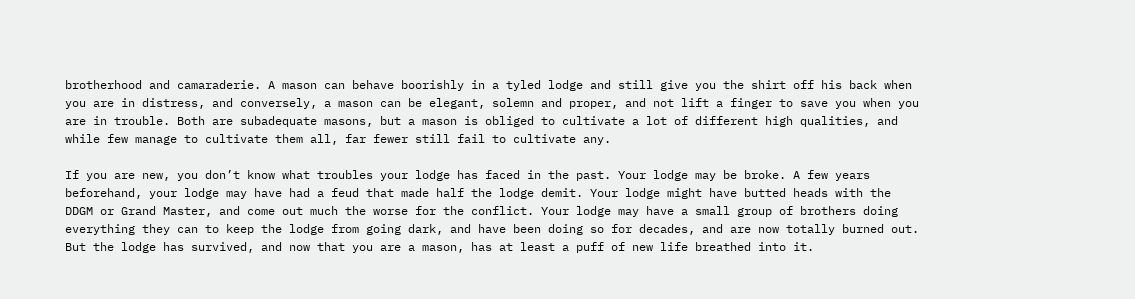brotherhood and camaraderie. A mason can behave boorishly in a tyled lodge and still give you the shirt off his back when you are in distress, and conversely, a mason can be elegant, solemn and proper, and not lift a finger to save you when you are in trouble. Both are subadequate masons, but a mason is obliged to cultivate a lot of different high qualities, and while few manage to cultivate them all, far fewer still fail to cultivate any.

If you are new, you don’t know what troubles your lodge has faced in the past. Your lodge may be broke. A few years beforehand, your lodge may have had a feud that made half the lodge demit. Your lodge might have butted heads with the DDGM or Grand Master, and come out much the worse for the conflict. Your lodge may have a small group of brothers doing everything they can to keep the lodge from going dark, and have been doing so for decades, and are now totally burned out. But the lodge has survived, and now that you are a mason, has at least a puff of new life breathed into it.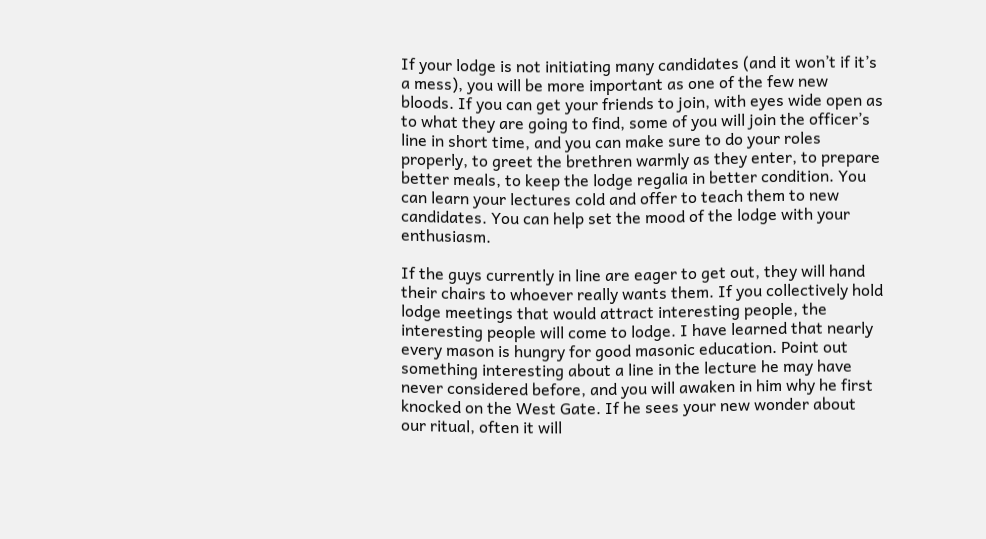If your lodge is not initiating many candidates (and it won’t if it’s a mess), you will be more important as one of the few new bloods. If you can get your friends to join, with eyes wide open as to what they are going to find, some of you will join the officer’s line in short time, and you can make sure to do your roles properly, to greet the brethren warmly as they enter, to prepare better meals, to keep the lodge regalia in better condition. You can learn your lectures cold and offer to teach them to new candidates. You can help set the mood of the lodge with your enthusiasm.

If the guys currently in line are eager to get out, they will hand their chairs to whoever really wants them. If you collectively hold lodge meetings that would attract interesting people, the interesting people will come to lodge. I have learned that nearly every mason is hungry for good masonic education. Point out something interesting about a line in the lecture he may have never considered before, and you will awaken in him why he first knocked on the West Gate. If he sees your new wonder about our ritual, often it will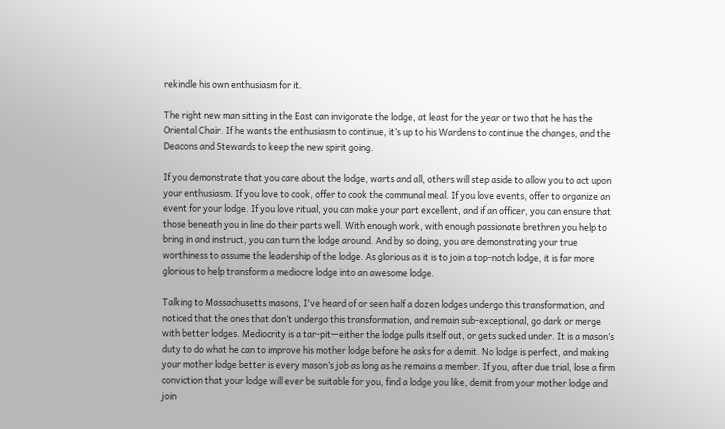rekindle his own enthusiasm for it.

The right new man sitting in the East can invigorate the lodge, at least for the year or two that he has the Oriental Chair. If he wants the enthusiasm to continue, it’s up to his Wardens to continue the changes, and the Deacons and Stewards to keep the new spirit going.

If you demonstrate that you care about the lodge, warts and all, others will step aside to allow you to act upon your enthusiasm. If you love to cook, offer to cook the communal meal. If you love events, offer to organize an event for your lodge. If you love ritual, you can make your part excellent, and if an officer, you can ensure that those beneath you in line do their parts well. With enough work, with enough passionate brethren you help to bring in and instruct, you can turn the lodge around. And by so doing, you are demonstrating your true worthiness to assume the leadership of the lodge. As glorious as it is to join a top-notch lodge, it is far more glorious to help transform a mediocre lodge into an awesome lodge.

Talking to Massachusetts masons, I've heard of or seen half a dozen lodges undergo this transformation, and noticed that the ones that don’t undergo this transformation, and remain sub-exceptional, go dark or merge with better lodges. Mediocrity is a tar-pit—either the lodge pulls itself out, or gets sucked under. It is a mason’s duty to do what he can to improve his mother lodge before he asks for a demit. No lodge is perfect, and making your mother lodge better is every mason’s job as long as he remains a member. If you, after due trial, lose a firm conviction that your lodge will ever be suitable for you, find a lodge you like, demit from your mother lodge and join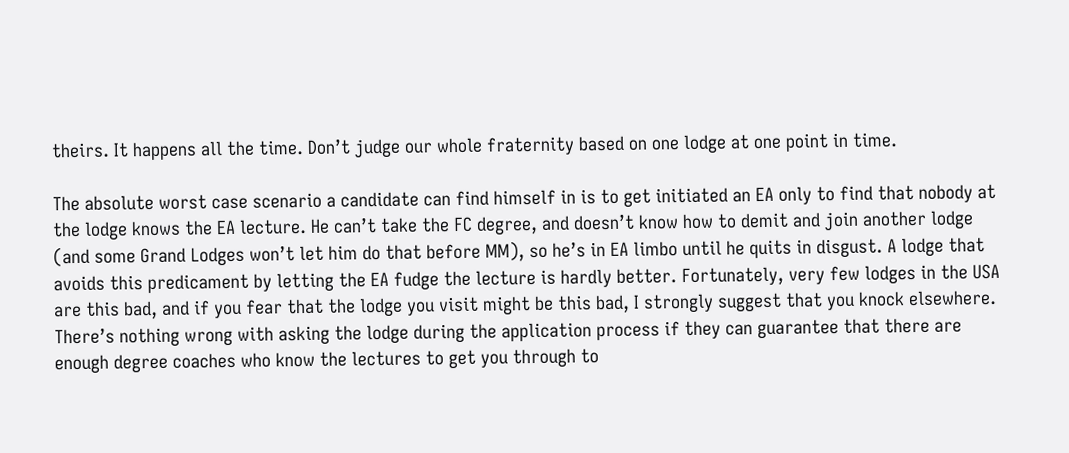theirs. It happens all the time. Don’t judge our whole fraternity based on one lodge at one point in time.

The absolute worst case scenario a candidate can find himself in is to get initiated an EA only to find that nobody at the lodge knows the EA lecture. He can’t take the FC degree, and doesn’t know how to demit and join another lodge (and some Grand Lodges won’t let him do that before MM), so he’s in EA limbo until he quits in disgust. A lodge that avoids this predicament by letting the EA fudge the lecture is hardly better. Fortunately, very few lodges in the USA are this bad, and if you fear that the lodge you visit might be this bad, I strongly suggest that you knock elsewhere. There’s nothing wrong with asking the lodge during the application process if they can guarantee that there are enough degree coaches who know the lectures to get you through to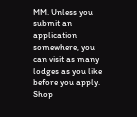MM. Unless you submit an application somewhere, you can visit as many lodges as you like before you apply. Shop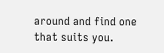around and find one that suits you.